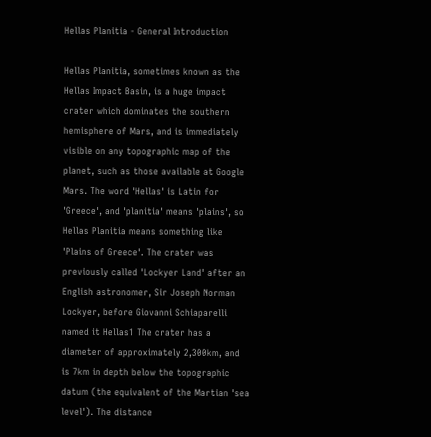Hellas Planitia - General Introduction

Hellas Planitia, sometimes known as the Hellas Impact Basin, is a huge impact crater which dominates the southern hemisphere of Mars, and is immediately visible on any topographic map of the planet, such as those available at Google Mars. The word 'Hellas' is Latin for 'Greece', and 'planitia' means 'plains', so Hellas Planitia means something like 'Plains of Greece'. The crater was previously called 'Lockyer Land' after an English astronomer, Sir Joseph Norman Lockyer, before Giovanni Schiaparelli named it Hellas1 The crater has a diameter of approximately 2,300km, and is 7km in depth below the topographic datum (the equivalent of the Martian 'sea level'). The distance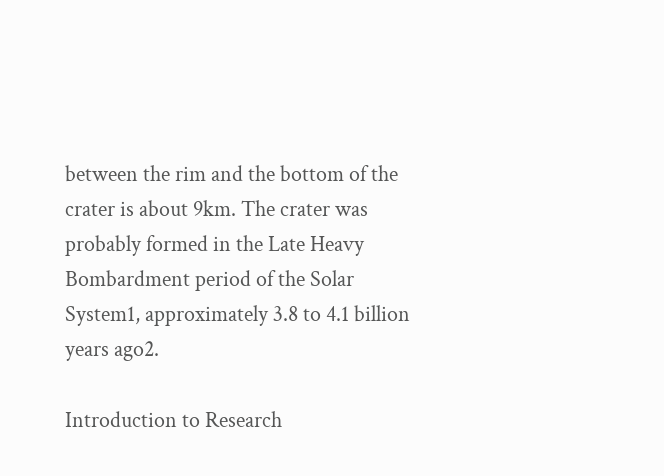between the rim and the bottom of the crater is about 9km. The crater was probably formed in the Late Heavy Bombardment period of the Solar System1, approximately 3.8 to 4.1 billion years ago2.

Introduction to Research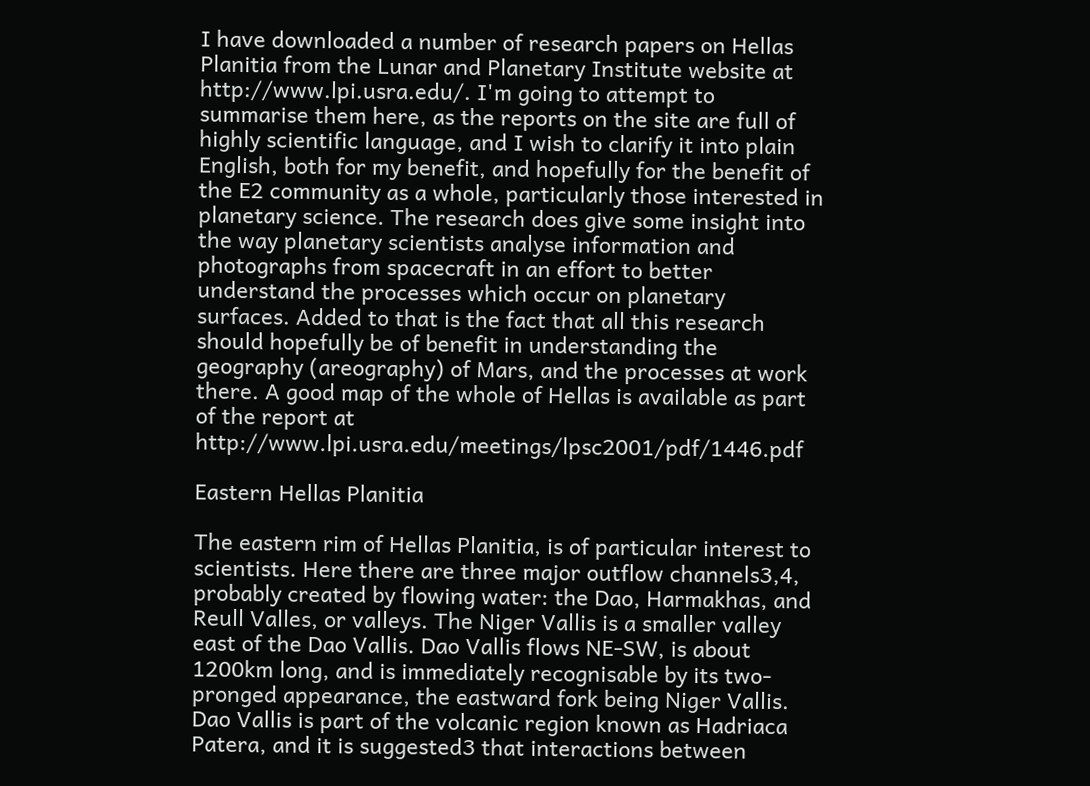I have downloaded a number of research papers on Hellas Planitia from the Lunar and Planetary Institute website at http://www.lpi.usra.edu/. I'm going to attempt to summarise them here, as the reports on the site are full of highly scientific language, and I wish to clarify it into plain English, both for my benefit, and hopefully for the benefit of the E2 community as a whole, particularly those interested in planetary science. The research does give some insight into the way planetary scientists analyse information and photographs from spacecraft in an effort to better understand the processes which occur on planetary surfaces. Added to that is the fact that all this research should hopefully be of benefit in understanding the geography (areography) of Mars, and the processes at work there. A good map of the whole of Hellas is available as part of the report at http://www.lpi.usra.edu/meetings/lpsc2001/pdf/1446.pdf

Eastern Hellas Planitia

The eastern rim of Hellas Planitia, is of particular interest to scientists. Here there are three major outflow channels3,4, probably created by flowing water: the Dao, Harmakhas, and Reull Valles, or valleys. The Niger Vallis is a smaller valley east of the Dao Vallis. Dao Vallis flows NE-SW, is about 1200km long, and is immediately recognisable by its two-pronged appearance, the eastward fork being Niger Vallis. Dao Vallis is part of the volcanic region known as Hadriaca Patera, and it is suggested3 that interactions between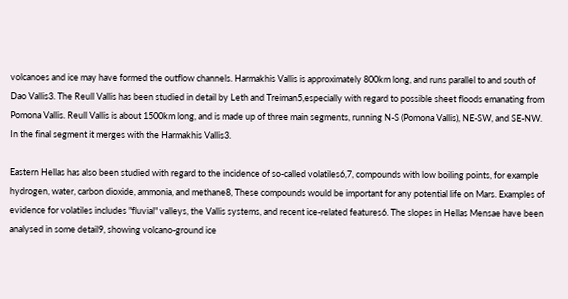volcanoes and ice may have formed the outflow channels. Harmakhis Vallis is approximately 800km long, and runs parallel to and south of Dao Vallis3. The Reull Vallis has been studied in detail by Leth and Treiman5,especially with regard to possible sheet floods emanating from Pomona Vallis. Reull Vallis is about 1500km long, and is made up of three main segments, running N-S (Pomona Vallis), NE-SW, and SE-NW. In the final segment it merges with the Harmakhis Vallis3.

Eastern Hellas has also been studied with regard to the incidence of so-called volatiles6,7, compounds with low boiling points, for example hydrogen, water, carbon dioxide, ammonia, and methane8, These compounds would be important for any potential life on Mars. Examples of evidence for volatiles includes "fluvial" valleys, the Vallis systems, and recent ice-related features6. The slopes in Hellas Mensae have been analysed in some detail9, showing volcano-ground ice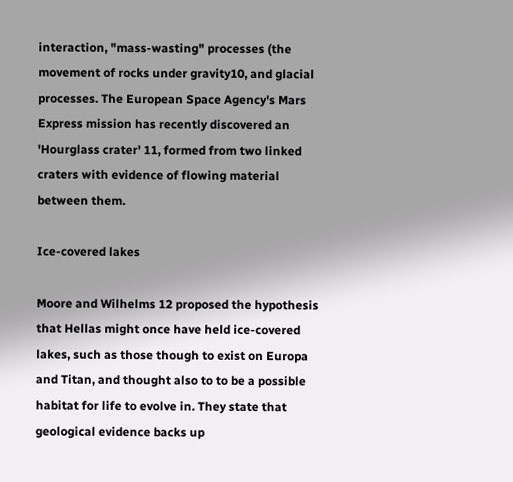interaction, "mass-wasting" processes (the movement of rocks under gravity10, and glacial processes. The European Space Agency's Mars Express mission has recently discovered an 'Hourglass crater' 11, formed from two linked craters with evidence of flowing material between them.

Ice-covered lakes

Moore and Wilhelms 12 proposed the hypothesis that Hellas might once have held ice-covered lakes, such as those though to exist on Europa and Titan, and thought also to to be a possible habitat for life to evolve in. They state that geological evidence backs up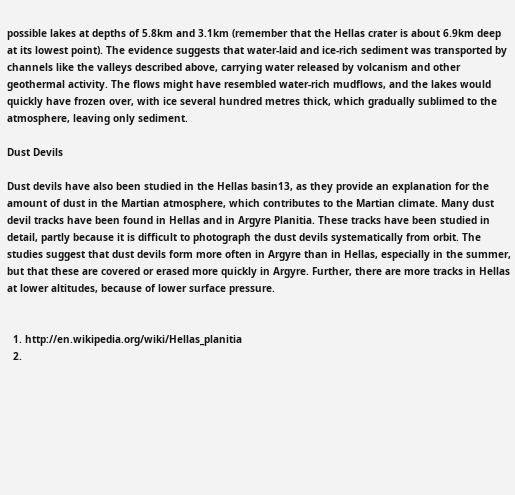possible lakes at depths of 5.8km and 3.1km (remember that the Hellas crater is about 6.9km deep at its lowest point). The evidence suggests that water-laid and ice-rich sediment was transported by channels like the valleys described above, carrying water released by volcanism and other geothermal activity. The flows might have resembled water-rich mudflows, and the lakes would quickly have frozen over, with ice several hundred metres thick, which gradually sublimed to the atmosphere, leaving only sediment.

Dust Devils

Dust devils have also been studied in the Hellas basin13, as they provide an explanation for the amount of dust in the Martian atmosphere, which contributes to the Martian climate. Many dust devil tracks have been found in Hellas and in Argyre Planitia. These tracks have been studied in detail, partly because it is difficult to photograph the dust devils systematically from orbit. The studies suggest that dust devils form more often in Argyre than in Hellas, especially in the summer, but that these are covered or erased more quickly in Argyre. Further, there are more tracks in Hellas at lower altitudes, because of lower surface pressure.


  1. http://en.wikipedia.org/wiki/Hellas_planitia
  2.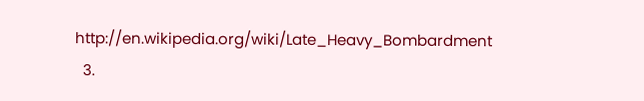http://en.wikipedia.org/wiki/Late_Heavy_Bombardment
  3.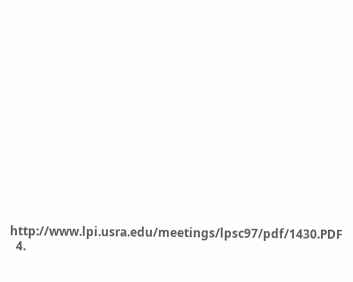http://www.lpi.usra.edu/meetings/lpsc97/pdf/1430.PDF
  4.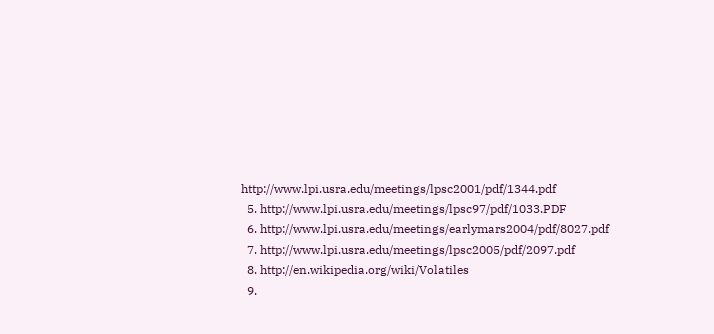http://www.lpi.usra.edu/meetings/lpsc2001/pdf/1344.pdf
  5. http://www.lpi.usra.edu/meetings/lpsc97/pdf/1033.PDF
  6. http://www.lpi.usra.edu/meetings/earlymars2004/pdf/8027.pdf
  7. http://www.lpi.usra.edu/meetings/lpsc2005/pdf/2097.pdf
  8. http://en.wikipedia.org/wiki/Volatiles
  9.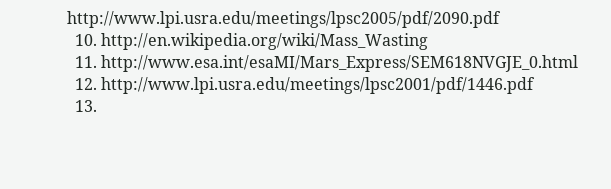http://www.lpi.usra.edu/meetings/lpsc2005/pdf/2090.pdf
  10. http://en.wikipedia.org/wiki/Mass_Wasting
  11. http://www.esa.int/esaMI/Mars_Express/SEM618NVGJE_0.html
  12. http://www.lpi.usra.edu/meetings/lpsc2001/pdf/1446.pdf
  13.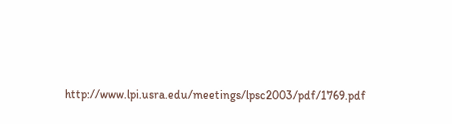http://www.lpi.usra.edu/meetings/lpsc2003/pdf/1769.pdf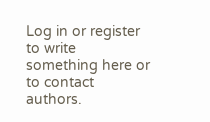Log in or register to write something here or to contact authors.